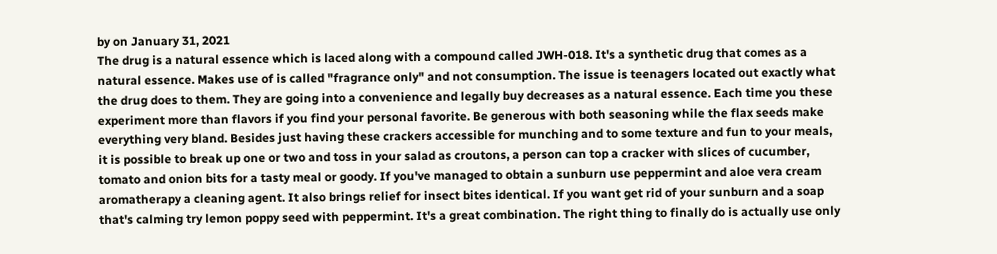by on January 31, 2021
The drug is a natural essence which is laced along with a compound called JWH-018. It's a synthetic drug that comes as a natural essence. Makes use of is called "fragrance only" and not consumption. The issue is teenagers located out exactly what the drug does to them. They are going into a convenience and legally buy decreases as a natural essence. Each time you these experiment more than flavors if you find your personal favorite. Be generous with both seasoning while the flax seeds make everything very bland. Besides just having these crackers accessible for munching and to some texture and fun to your meals, it is possible to break up one or two and toss in your salad as croutons, a person can top a cracker with slices of cucumber, tomato and onion bits for a tasty meal or goody. If you've managed to obtain a sunburn use peppermint and aloe vera cream aromatherapy a cleaning agent. It also brings relief for insect bites identical. If you want get rid of your sunburn and a soap that's calming try lemon poppy seed with peppermint. It's a great combination. The right thing to finally do is actually use only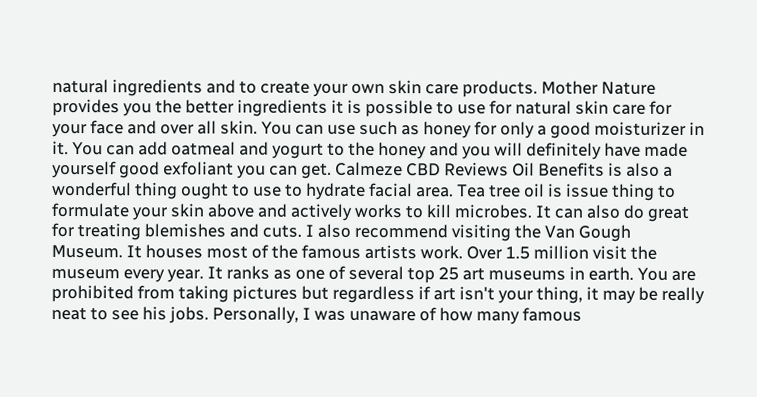natural ingredients and to create your own skin care products. Mother Nature provides you the better ingredients it is possible to use for natural skin care for your face and over all skin. You can use such as honey for only a good moisturizer in it. You can add oatmeal and yogurt to the honey and you will definitely have made yourself good exfoliant you can get. Calmeze CBD Reviews Oil Benefits is also a wonderful thing ought to use to hydrate facial area. Tea tree oil is issue thing to formulate your skin above and actively works to kill microbes. It can also do great for treating blemishes and cuts. I also recommend visiting the Van Gough Museum. It houses most of the famous artists work. Over 1.5 million visit the museum every year. It ranks as one of several top 25 art museums in earth. You are prohibited from taking pictures but regardless if art isn't your thing, it may be really neat to see his jobs. Personally, I was unaware of how many famous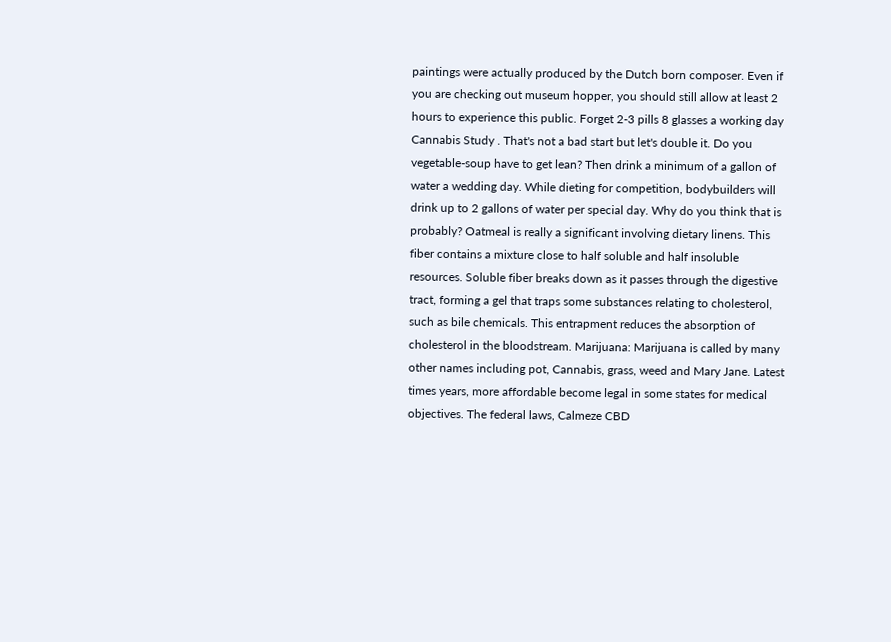paintings were actually produced by the Dutch born composer. Even if you are checking out museum hopper, you should still allow at least 2 hours to experience this public. Forget 2-3 pills 8 glasses a working day Cannabis Study . That's not a bad start but let's double it. Do you vegetable-soup have to get lean? Then drink a minimum of a gallon of water a wedding day. While dieting for competition, bodybuilders will drink up to 2 gallons of water per special day. Why do you think that is probably? Oatmeal is really a significant involving dietary linens. This fiber contains a mixture close to half soluble and half insoluble resources. Soluble fiber breaks down as it passes through the digestive tract, forming a gel that traps some substances relating to cholesterol, such as bile chemicals. This entrapment reduces the absorption of cholesterol in the bloodstream. Marijuana: Marijuana is called by many other names including pot, Cannabis, grass, weed and Mary Jane. Latest times years, more affordable become legal in some states for medical objectives. The federal laws, Calmeze CBD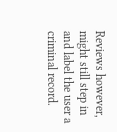Reviews however, might still step in and label the user a criminal record.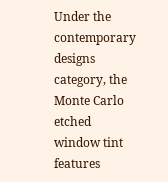Under the contemporary designs category, the Monte Carlo etched window tint features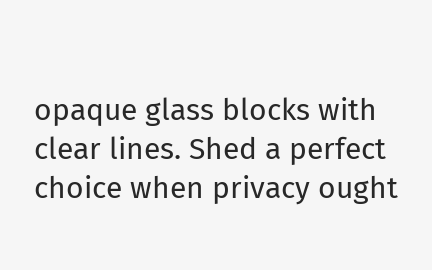opaque glass blocks with clear lines. Shed a perfect choice when privacy ought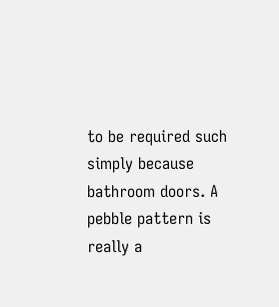to be required such simply because bathroom doors. A pebble pattern is really a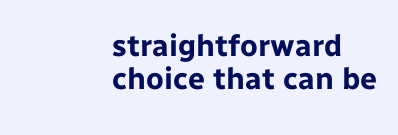straightforward choice that can be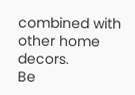combined with other home decors.
Be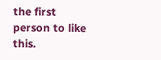the first person to like this.